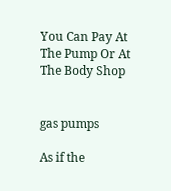You Can Pay At The Pump Or At The Body Shop


gas pumps

As if the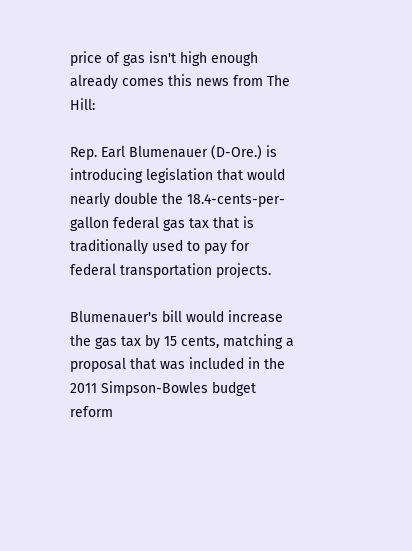price of gas isn't high enough already comes this news from The Hill:

Rep. Earl Blumenauer (D-Ore.) is introducing legislation that would nearly double the 18.4-cents-per-gallon federal gas tax that is traditionally used to pay for federal transportation projects.

Blumenauer's bill would increase the gas tax by 15 cents, matching a proposal that was included in the 2011 Simpson-Bowles budget reform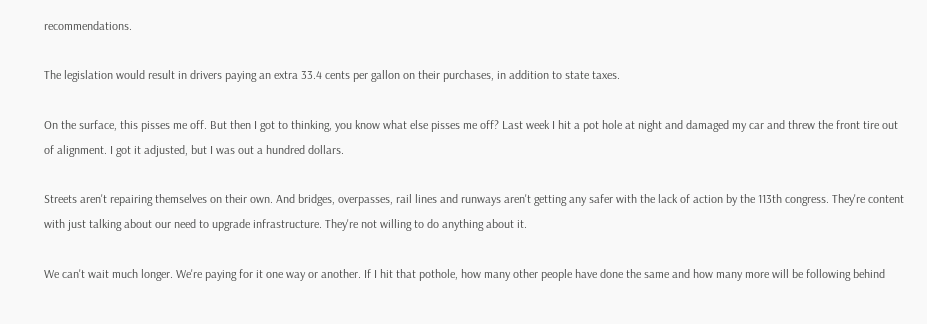recommendations.

The legislation would result in drivers paying an extra 33.4 cents per gallon on their purchases, in addition to state taxes.

On the surface, this pisses me off. But then I got to thinking, you know what else pisses me off? Last week I hit a pot hole at night and damaged my car and threw the front tire out of alignment. I got it adjusted, but I was out a hundred dollars.

Streets aren't repairing themselves on their own. And bridges, overpasses, rail lines and runways aren't getting any safer with the lack of action by the 113th congress. They're content with just talking about our need to upgrade infrastructure. They're not willing to do anything about it.

We can't wait much longer. We're paying for it one way or another. If I hit that pothole, how many other people have done the same and how many more will be following behind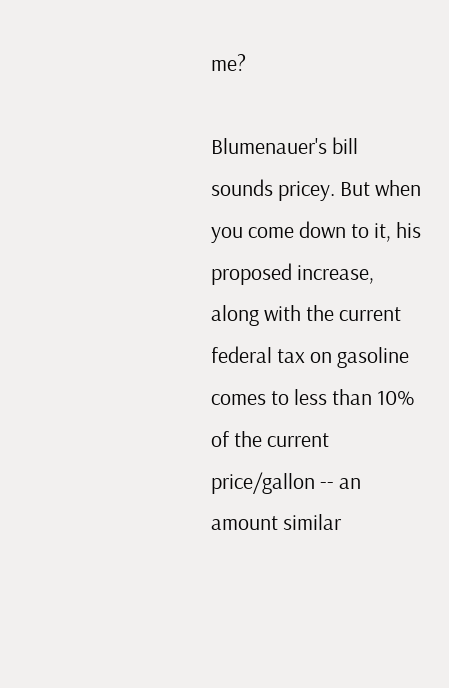me?

Blumenauer's bill sounds pricey. But when you come down to it, his proposed increase, along with the current federal tax on gasoline comes to less than 10% of the current price/gallon -- an amount similar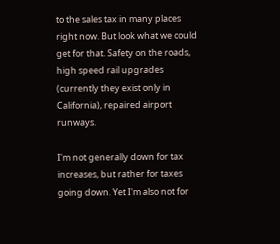to the sales tax in many places right now. But look what we could get for that. Safety on the roads, high speed rail upgrades (currently they exist only in California), repaired airport runways.

I'm not generally down for tax increases, but rather for taxes going down. Yet I'm also not for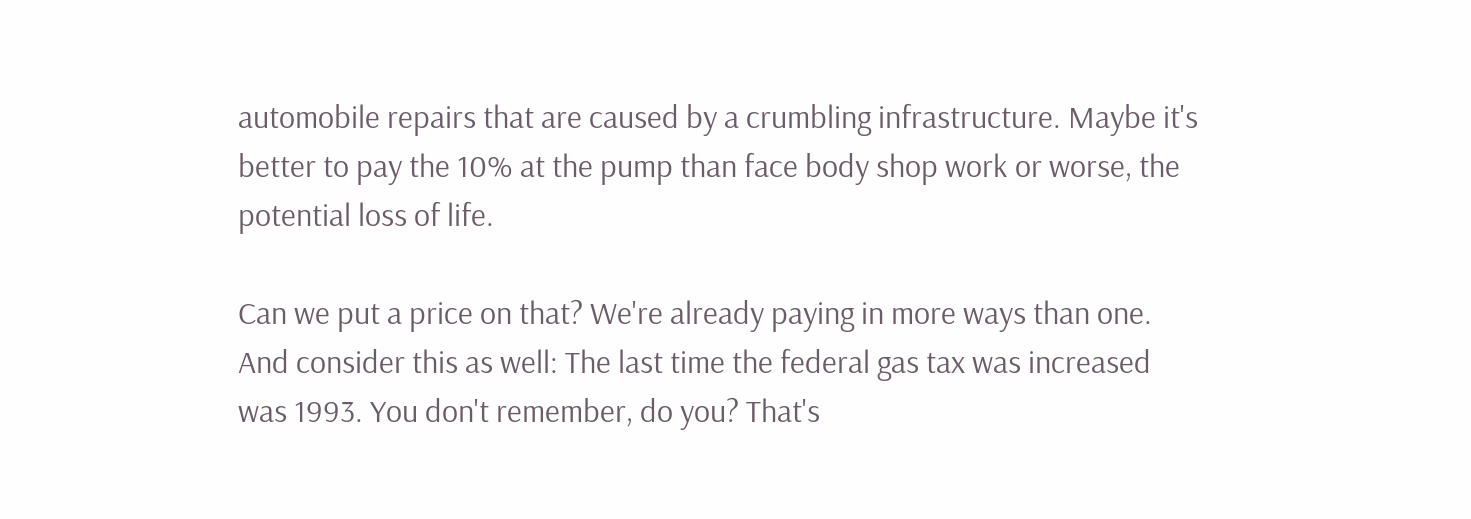automobile repairs that are caused by a crumbling infrastructure. Maybe it's better to pay the 10% at the pump than face body shop work or worse, the potential loss of life.

Can we put a price on that? We're already paying in more ways than one. And consider this as well: The last time the federal gas tax was increased was 1993. You don't remember, do you? That's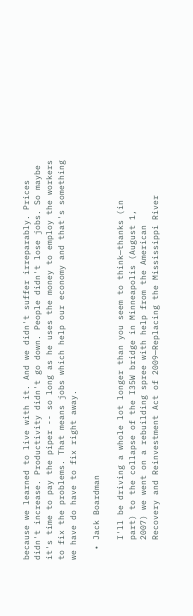because we learned to live with it. And we didn't suffer irreparably. Prices didn't increase. Productivity didn't go down. People didn't lose jobs. So maybe it's time to pay the piper -- so long as he uses the money to employ the workers to fix the problems. That means jobs which help our economy and that's something we have do have to fix right away.

  • Jack Boardman

    I'll be driving a whole lot longer than you seem to think—thanks (in
    part) to the collapse of the I35W bridge in Minneapolis (August 1,
    2007) we went on a rebuilding spree with help from the American
    Recovery and Reinvestment Act of 2009—Replacing the Mississippi River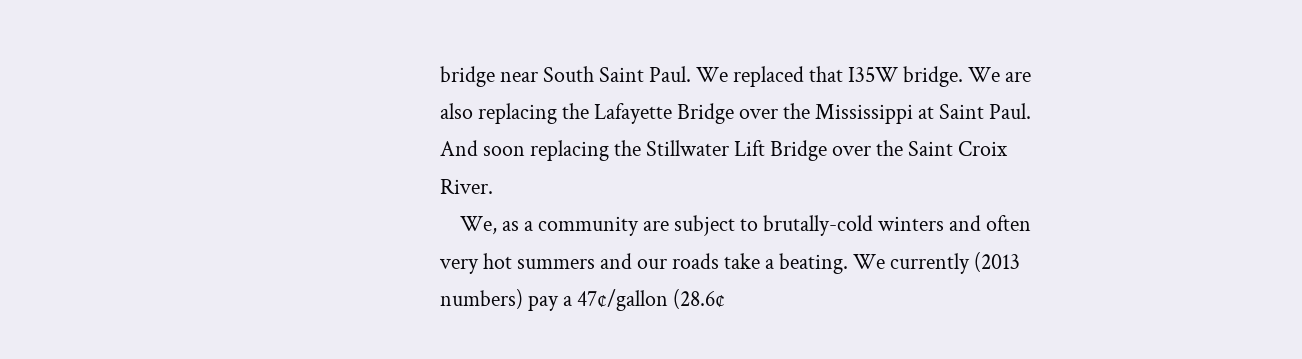bridge near South Saint Paul. We replaced that I35W bridge. We are also replacing the Lafayette Bridge over the Mississippi at Saint Paul. And soon replacing the Stillwater Lift Bridge over the Saint Croix River.
    We, as a community are subject to brutally-cold winters and often very hot summers and our roads take a beating. We currently (2013 numbers) pay a 47¢/gallon (28.6¢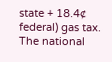state + 18.4¢ federal) gas tax. The national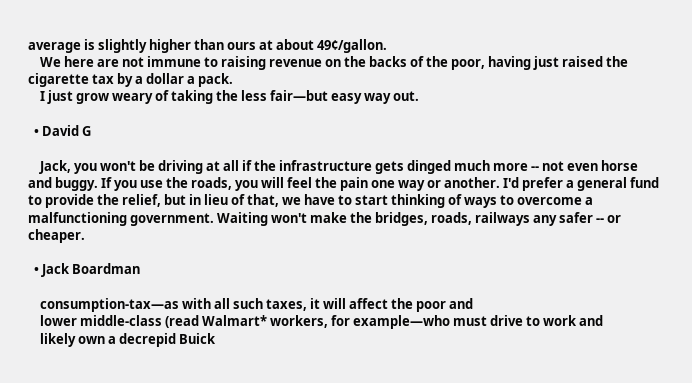average is slightly higher than ours at about 49¢/gallon.
    We here are not immune to raising revenue on the backs of the poor, having just raised the cigarette tax by a dollar a pack.
    I just grow weary of taking the less fair—but easy way out.

  • David G

    Jack, you won't be driving at all if the infrastructure gets dinged much more -- not even horse and buggy. If you use the roads, you will feel the pain one way or another. I'd prefer a general fund to provide the relief, but in lieu of that, we have to start thinking of ways to overcome a malfunctioning government. Waiting won't make the bridges, roads, railways any safer -- or cheaper.

  • Jack Boardman

    consumption-tax—as with all such taxes, it will affect the poor and
    lower middle-class (read Walmart* workers, for example—who must drive to work and
    likely own a decrepid Buick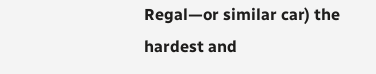Regal—or similar car) the hardest and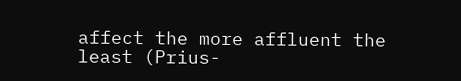affect the more affluent the least (Prius-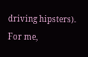driving hipsters). For me,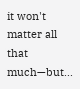it won't matter all that much—but...